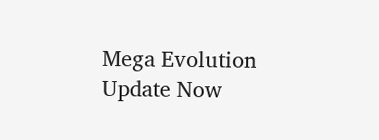Mega Evolution Update Now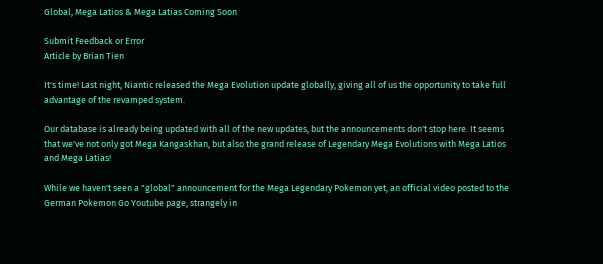Global, Mega Latios & Mega Latias Coming Soon

Submit Feedback or Error
Article by Brian Tien

It's time! Last night, Niantic released the Mega Evolution update globally, giving all of us the opportunity to take full advantage of the revamped system.

Our database is already being updated with all of the new updates, but the announcements don't stop here. It seems that we've not only got Mega Kangaskhan, but also the grand release of Legendary Mega Evolutions with Mega Latios and Mega Latias!

While we haven't seen a "global" announcement for the Mega Legendary Pokemon yet, an official video posted to the German Pokemon Go Youtube page, strangely in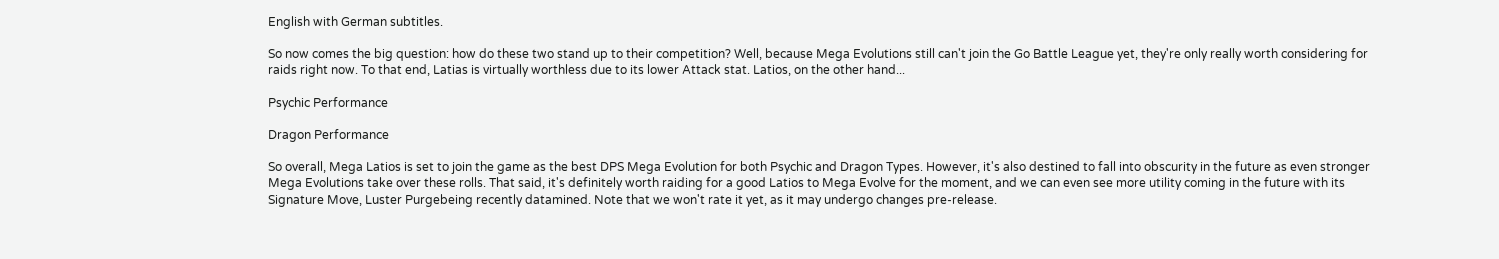English with German subtitles.

So now comes the big question: how do these two stand up to their competition? Well, because Mega Evolutions still can't join the Go Battle League yet, they're only really worth considering for raids right now. To that end, Latias is virtually worthless due to its lower Attack stat. Latios, on the other hand...

Psychic Performance

Dragon Performance

So overall, Mega Latios is set to join the game as the best DPS Mega Evolution for both Psychic and Dragon Types. However, it's also destined to fall into obscurity in the future as even stronger Mega Evolutions take over these rolls. That said, it's definitely worth raiding for a good Latios to Mega Evolve for the moment, and we can even see more utility coming in the future with its Signature Move, Luster Purgebeing recently datamined. Note that we won't rate it yet, as it may undergo changes pre-release.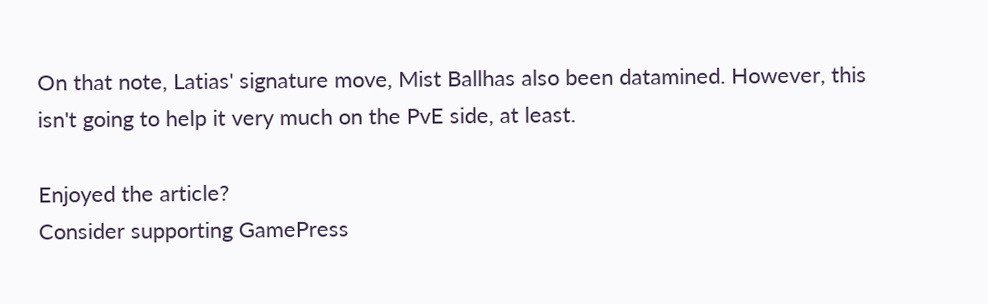On that note, Latias' signature move, Mist Ballhas also been datamined. However, this isn't going to help it very much on the PvE side, at least.

Enjoyed the article?
Consider supporting GamePress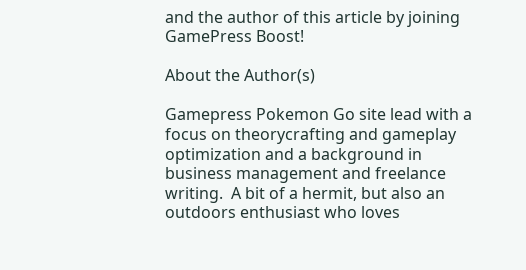and the author of this article by joining GamePress Boost!

About the Author(s)

Gamepress Pokemon Go site lead with a focus on theorycrafting and gameplay optimization and a background in business management and freelance writing.  A bit of a hermit, but also an outdoors enthusiast who loves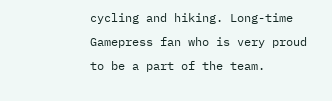cycling and hiking. Long-time Gamepress fan who is very proud to be a part of the team.